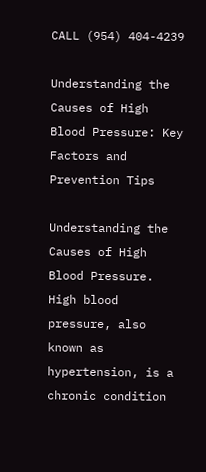CALL (954) 404-4239

Understanding the Causes of High Blood Pressure: Key Factors and Prevention Tips

Understanding the Causes of High Blood Pressure. High blood pressure, also known as hypertension, is a chronic condition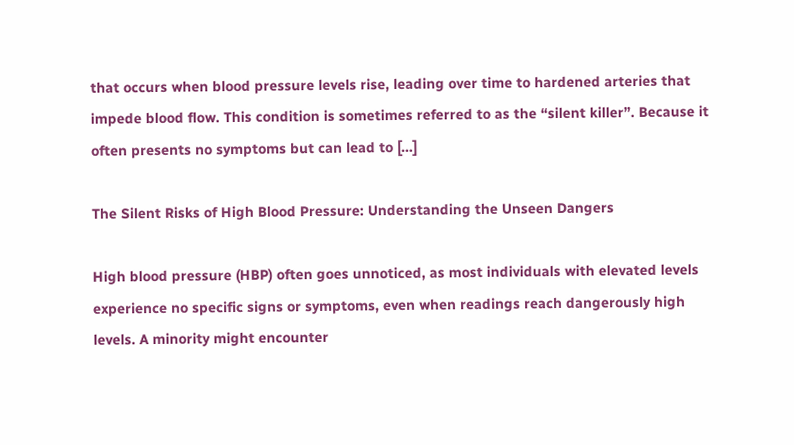that occurs when blood pressure levels rise, leading over time to hardened arteries that impede blood flow. This condition is sometimes referred to as the “silent killer”. Because it often presents no symptoms but can lead to […]

The Silent Risks of High Blood Pressure: Understanding the Unseen Dangers

High blood pressure (HBP) often goes unnoticed, as most individuals with elevated levels experience no specific signs or symptoms, even when readings reach dangerously high levels. A minority might encounter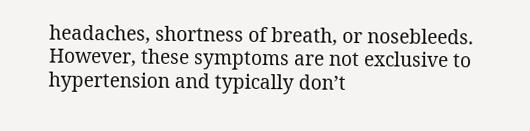headaches, shortness of breath, or nosebleeds. However, these symptoms are not exclusive to hypertension and typically don’t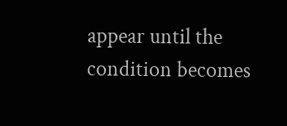appear until the condition becomes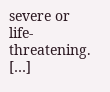severe or life-threatening. […]